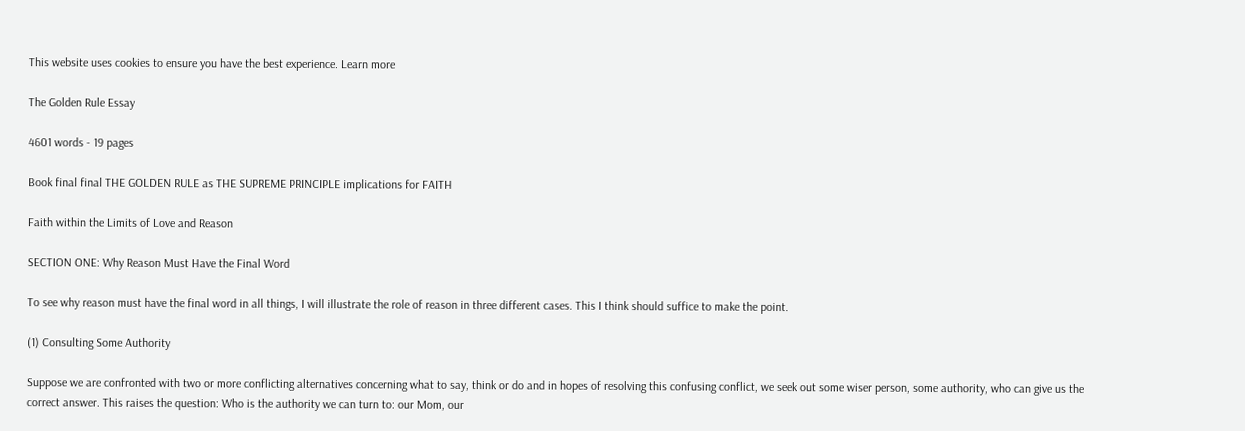This website uses cookies to ensure you have the best experience. Learn more

The Golden Rule Essay

4601 words - 19 pages

Book final final THE GOLDEN RULE as THE SUPREME PRINCIPLE implications for FAITH

Faith within the Limits of Love and Reason

SECTION ONE: Why Reason Must Have the Final Word

To see why reason must have the final word in all things, I will illustrate the role of reason in three different cases. This I think should suffice to make the point.

(1) Consulting Some Authority

Suppose we are confronted with two or more conflicting alternatives concerning what to say, think or do and in hopes of resolving this confusing conflict, we seek out some wiser person, some authority, who can give us the correct answer. This raises the question: Who is the authority we can turn to: our Mom, our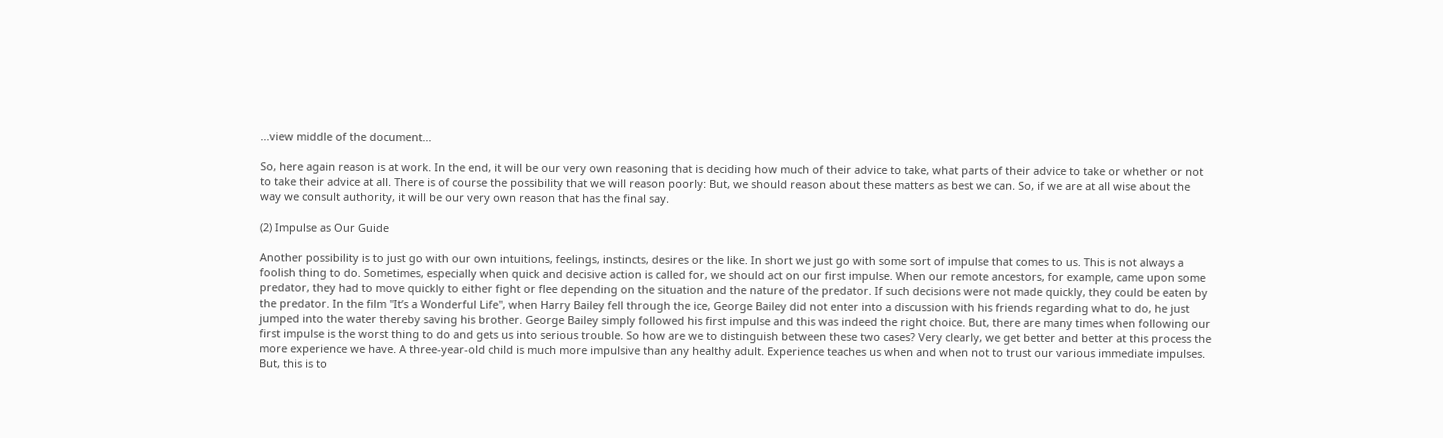...view middle of the document...

So, here again reason is at work. In the end, it will be our very own reasoning that is deciding how much of their advice to take, what parts of their advice to take or whether or not to take their advice at all. There is of course the possibility that we will reason poorly: But, we should reason about these matters as best we can. So, if we are at all wise about the way we consult authority, it will be our very own reason that has the final say.

(2) Impulse as Our Guide

Another possibility is to just go with our own intuitions, feelings, instincts, desires or the like. In short we just go with some sort of impulse that comes to us. This is not always a foolish thing to do. Sometimes, especially when quick and decisive action is called for, we should act on our first impulse. When our remote ancestors, for example, came upon some predator, they had to move quickly to either fight or flee depending on the situation and the nature of the predator. If such decisions were not made quickly, they could be eaten by the predator. In the film "It’s a Wonderful Life", when Harry Bailey fell through the ice, George Bailey did not enter into a discussion with his friends regarding what to do, he just jumped into the water thereby saving his brother. George Bailey simply followed his first impulse and this was indeed the right choice. But, there are many times when following our first impulse is the worst thing to do and gets us into serious trouble. So how are we to distinguish between these two cases? Very clearly, we get better and better at this process the more experience we have. A three-year-old child is much more impulsive than any healthy adult. Experience teaches us when and when not to trust our various immediate impulses. But, this is to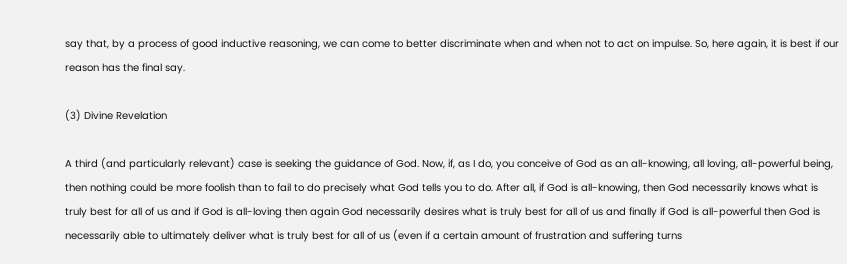say that, by a process of good inductive reasoning, we can come to better discriminate when and when not to act on impulse. So, here again, it is best if our reason has the final say.

(3) Divine Revelation

A third (and particularly relevant) case is seeking the guidance of God. Now, if, as I do, you conceive of God as an all-knowing, all loving, all-powerful being, then nothing could be more foolish than to fail to do precisely what God tells you to do. After all, if God is all-knowing, then God necessarily knows what is truly best for all of us and if God is all-loving then again God necessarily desires what is truly best for all of us and finally if God is all-powerful then God is necessarily able to ultimately deliver what is truly best for all of us (even if a certain amount of frustration and suffering turns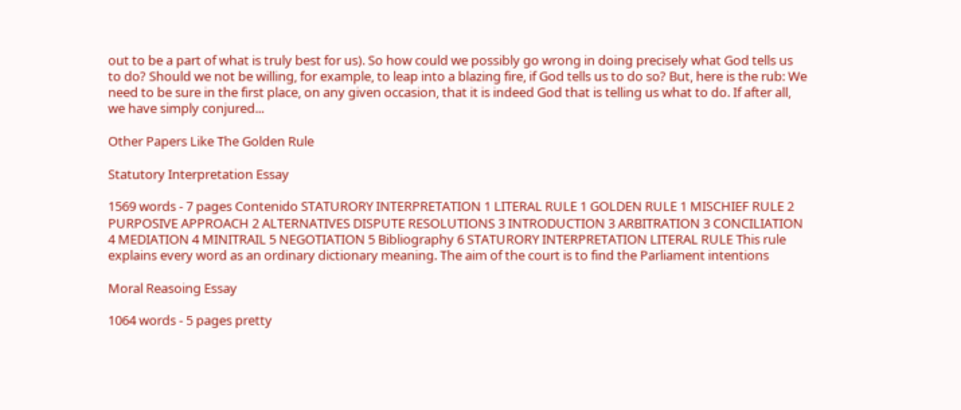out to be a part of what is truly best for us). So how could we possibly go wrong in doing precisely what God tells us to do? Should we not be willing, for example, to leap into a blazing fire, if God tells us to do so? But, here is the rub: We need to be sure in the first place, on any given occasion, that it is indeed God that is telling us what to do. If after all, we have simply conjured...

Other Papers Like The Golden Rule

Statutory Interpretation Essay

1569 words - 7 pages Contenido STATURORY INTERPRETATION 1 LITERAL RULE 1 GOLDEN RULE 1 MISCHIEF RULE 2 PURPOSIVE APPROACH 2 ALTERNATIVES DISPUTE RESOLUTIONS 3 INTRODUCTION 3 ARBITRATION 3 CONCILIATION 4 MEDIATION 4 MINITRAIL 5 NEGOTIATION 5 Bibliography 6 STATURORY INTERPRETATION LITERAL RULE This rule explains every word as an ordinary dictionary meaning. The aim of the court is to find the Parliament intentions

Moral Reasoing Essay

1064 words - 5 pages pretty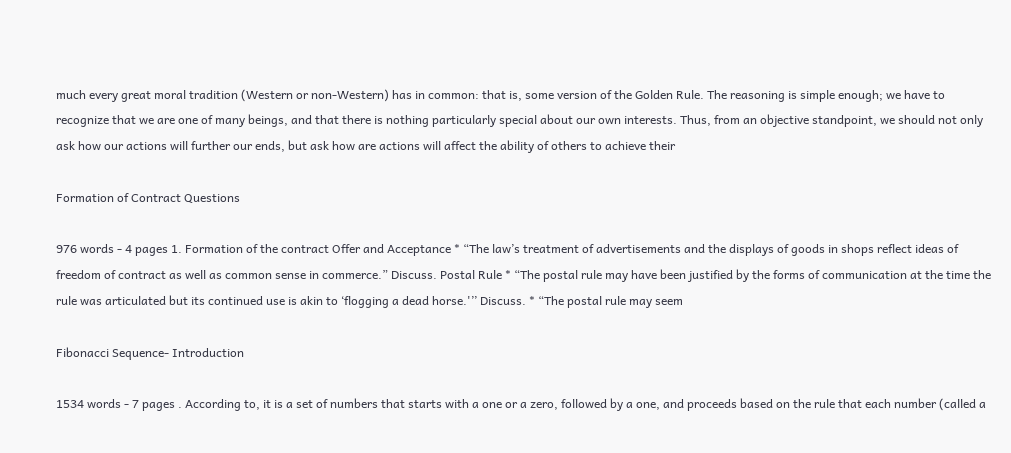much every great moral tradition (Western or non-Western) has in common: that is, some version of the Golden Rule. The reasoning is simple enough; we have to recognize that we are one of many beings, and that there is nothing particularly special about our own interests. Thus, from an objective standpoint, we should not only ask how our actions will further our ends, but ask how are actions will affect the ability of others to achieve their

Formation of Contract Questions

976 words - 4 pages 1. Formation of the contract Offer and Acceptance * “The law’s treatment of advertisements and the displays of goods in shops reflect ideas of freedom of contract as well as common sense in commerce.” Discuss. Postal Rule * “The postal rule may have been justified by the forms of communication at the time the rule was articulated but its continued use is akin to ‘flogging a dead horse.'’’ Discuss. * “The postal rule may seem

Fibonacci Sequence- Introduction

1534 words - 7 pages . According to, it is a set of numbers that starts with a one or a zero, followed by a one, and proceeds based on the rule that each number (called a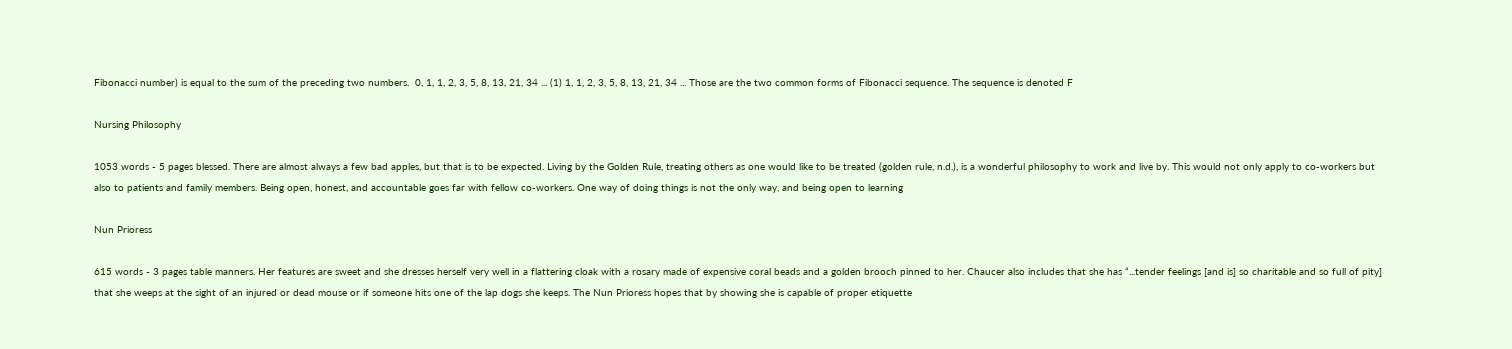Fibonacci number) is equal to the sum of the preceding two numbers.  0, 1, 1, 2, 3, 5, 8, 13, 21, 34 ... (1) 1, 1, 2, 3, 5, 8, 13, 21, 34 ... Those are the two common forms of Fibonacci sequence. The sequence is denoted F

Nursing Philosophy

1053 words - 5 pages blessed. There are almost always a few bad apples, but that is to be expected. Living by the Golden Rule, treating others as one would like to be treated (golden rule, n.d.), is a wonderful philosophy to work and live by. This would not only apply to co-workers but also to patients and family members. Being open, honest, and accountable goes far with fellow co-workers. One way of doing things is not the only way, and being open to learning

Nun Prioress

615 words - 3 pages table manners. Her features are sweet and she dresses herself very well in a flattering cloak with a rosary made of expensive coral beads and a golden brooch pinned to her. Chaucer also includes that she has “...tender feelings [and is] so charitable and so full of pity] that she weeps at the sight of an injured or dead mouse or if someone hits one of the lap dogs she keeps. The Nun Prioress hopes that by showing she is capable of proper etiquette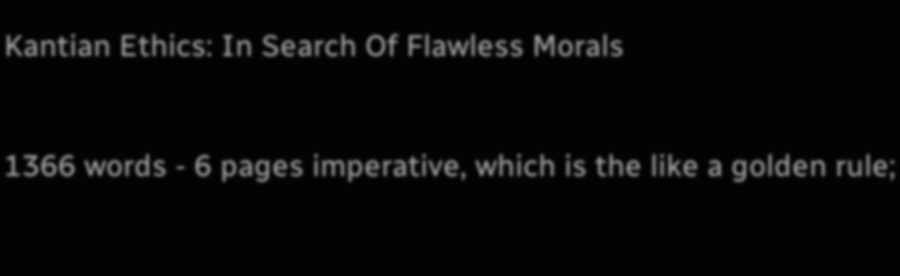Kantian Ethics: In Search Of Flawless Morals

1366 words - 6 pages imperative, which is the like a golden rule;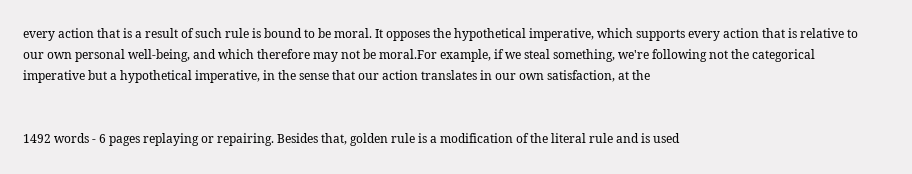every action that is a result of such rule is bound to be moral. It opposes the hypothetical imperative, which supports every action that is relative to our own personal well-being, and which therefore may not be moral.For example, if we steal something, we're following not the categorical imperative but a hypothetical imperative, in the sense that our action translates in our own satisfaction, at the


1492 words - 6 pages replaying or repairing. Besides that, golden rule is a modification of the literal rule and is used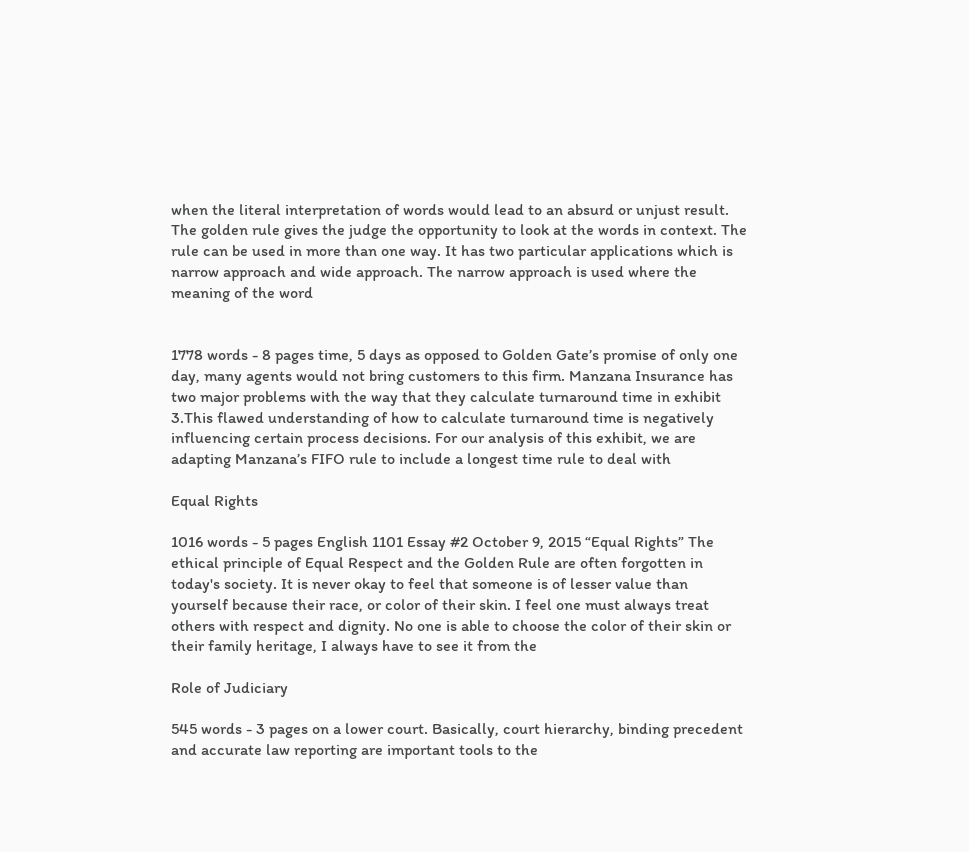when the literal interpretation of words would lead to an absurd or unjust result. The golden rule gives the judge the opportunity to look at the words in context. The rule can be used in more than one way. It has two particular applications which is narrow approach and wide approach. The narrow approach is used where the meaning of the word


1778 words - 8 pages time, 5 days as opposed to Golden Gate’s promise of only one day, many agents would not bring customers to this firm. Manzana Insurance has two major problems with the way that they calculate turnaround time in exhibit 3.This flawed understanding of how to calculate turnaround time is negatively influencing certain process decisions. For our analysis of this exhibit, we are adapting Manzana’s FIFO rule to include a longest time rule to deal with

Equal Rights

1016 words - 5 pages English 1101 Essay #2 October 9, 2015 “Equal Rights” The ethical principle of Equal Respect and the Golden Rule are often forgotten in today's society. It is never okay to feel that someone is of lesser value than yourself because their race, or color of their skin. I feel one must always treat others with respect and dignity. No one is able to choose the color of their skin or their family heritage, I always have to see it from the

Role of Judiciary

545 words - 3 pages on a lower court. Basically, court hierarchy, binding precedent and accurate law reporting are important tools to the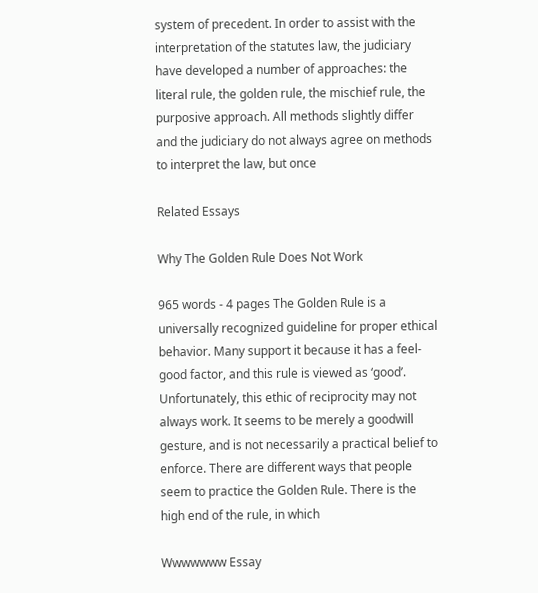system of precedent. In order to assist with the interpretation of the statutes law, the judiciary have developed a number of approaches: the literal rule, the golden rule, the mischief rule, the purposive approach. All methods slightly differ and the judiciary do not always agree on methods to interpret the law, but once

Related Essays

Why The Golden Rule Does Not Work

965 words - 4 pages The Golden Rule is a universally recognized guideline for proper ethical behavior. Many support it because it has a feel-good factor, and this rule is viewed as ‘good’. Unfortunately, this ethic of reciprocity may not always work. It seems to be merely a goodwill gesture, and is not necessarily a practical belief to enforce. There are different ways that people seem to practice the Golden Rule. There is the high end of the rule, in which

Wwwwwww Essay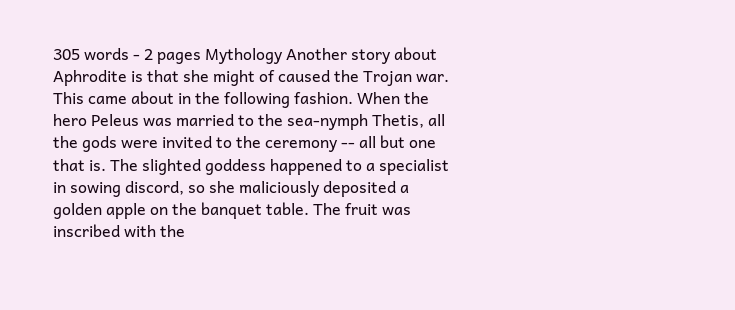305 words - 2 pages Mythology Another story about Aphrodite is that she might of caused the Trojan war. This came about in the following fashion. When the hero Peleus was married to the sea-nymph Thetis, all the gods were invited to the ceremony -- all but one that is. The slighted goddess happened to a specialist in sowing discord, so she maliciously deposited a golden apple on the banquet table. The fruit was inscribed with the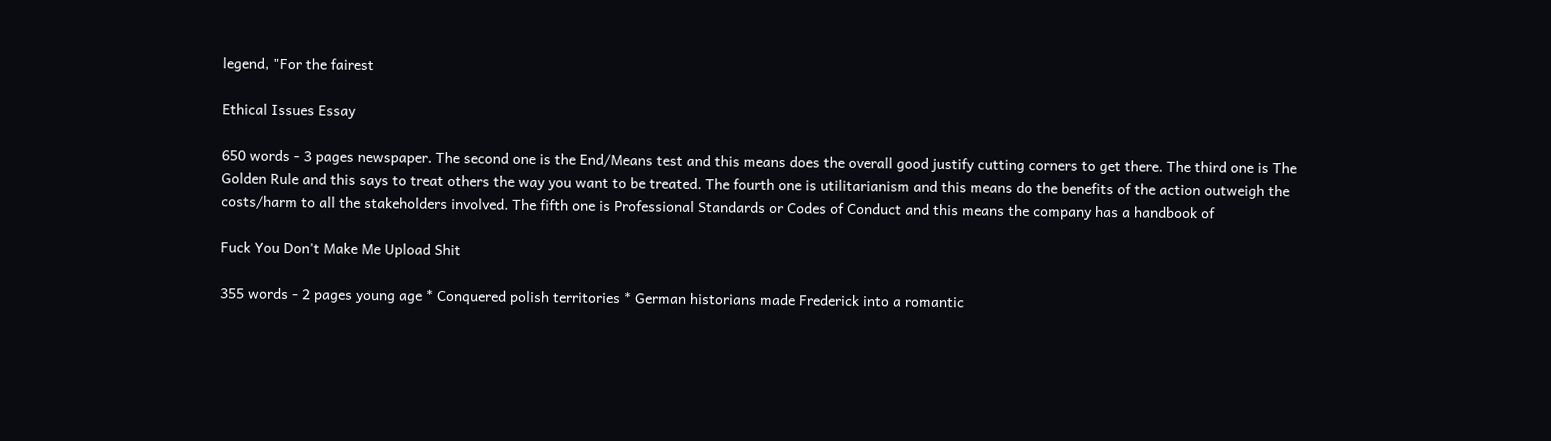legend, "For the fairest

Ethical Issues Essay

650 words - 3 pages newspaper. The second one is the End/Means test and this means does the overall good justify cutting corners to get there. The third one is The Golden Rule and this says to treat others the way you want to be treated. The fourth one is utilitarianism and this means do the benefits of the action outweigh the costs/harm to all the stakeholders involved. The fifth one is Professional Standards or Codes of Conduct and this means the company has a handbook of

Fuck You Don't Make Me Upload Shit

355 words - 2 pages young age * Conquered polish territories * German historians made Frederick into a romantic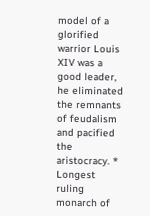model of a glorified warrior Louis XIV was a good leader, he eliminated the remnants of feudalism and pacified the aristocracy. * Longest ruling monarch of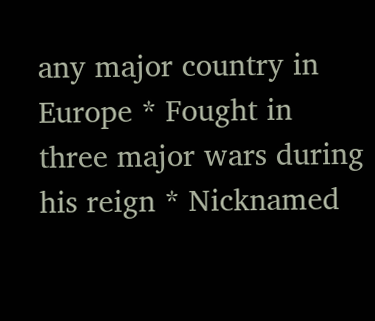any major country in Europe * Fought in three major wars during his reign * Nicknamed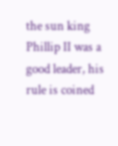the sun king Phillip II was a good leader, his rule is coined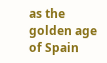as the golden age of Spain